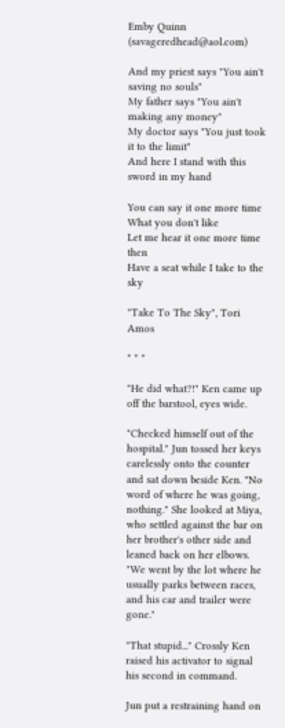Emby Quinn (savageredhead@aol.com)

And my priest says "You ain't saving no souls"
My father says "You ain't making any money"
My doctor says "You just took it to the limit"
And here I stand with this sword in my hand

You can say it one more time
What you don't like
Let me hear it one more time then
Have a seat while I take to the sky

"Take To The Sky", Tori Amos

* * *

"He did what?!" Ken came up off the barstool, eyes wide.

"Checked himself out of the hospital." Jun tossed her keys carelessly onto the counter and sat down beside Ken. "No word of where he was going, nothing." She looked at Miya, who settled against the bar on her brother's other side and leaned back on her elbows. "We went by the lot where he usually parks between races, and his car and trailer were gone."

"That stupid..." Crossly Ken raised his activator to signal his second in command.

Jun put a restraining hand on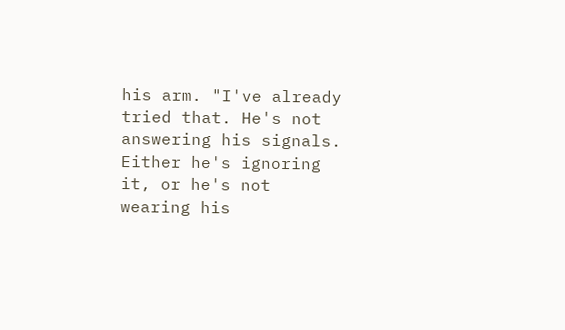his arm. "I've already tried that. He's not answering his signals. Either he's ignoring it, or he's not wearing his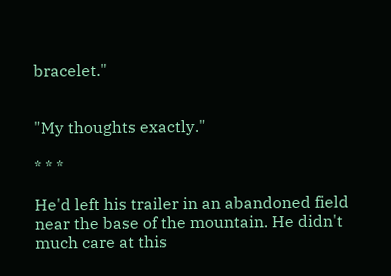bracelet."


"My thoughts exactly."

* * *

He'd left his trailer in an abandoned field near the base of the mountain. He didn't much care at this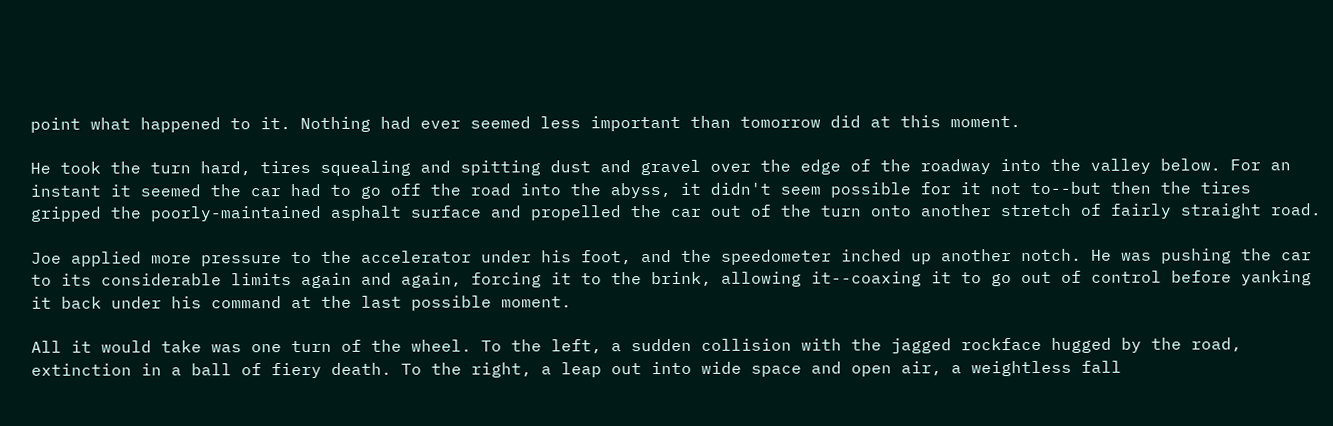point what happened to it. Nothing had ever seemed less important than tomorrow did at this moment.

He took the turn hard, tires squealing and spitting dust and gravel over the edge of the roadway into the valley below. For an instant it seemed the car had to go off the road into the abyss, it didn't seem possible for it not to--but then the tires gripped the poorly-maintained asphalt surface and propelled the car out of the turn onto another stretch of fairly straight road.

Joe applied more pressure to the accelerator under his foot, and the speedometer inched up another notch. He was pushing the car to its considerable limits again and again, forcing it to the brink, allowing it--coaxing it to go out of control before yanking it back under his command at the last possible moment.

All it would take was one turn of the wheel. To the left, a sudden collision with the jagged rockface hugged by the road, extinction in a ball of fiery death. To the right, a leap out into wide space and open air, a weightless fall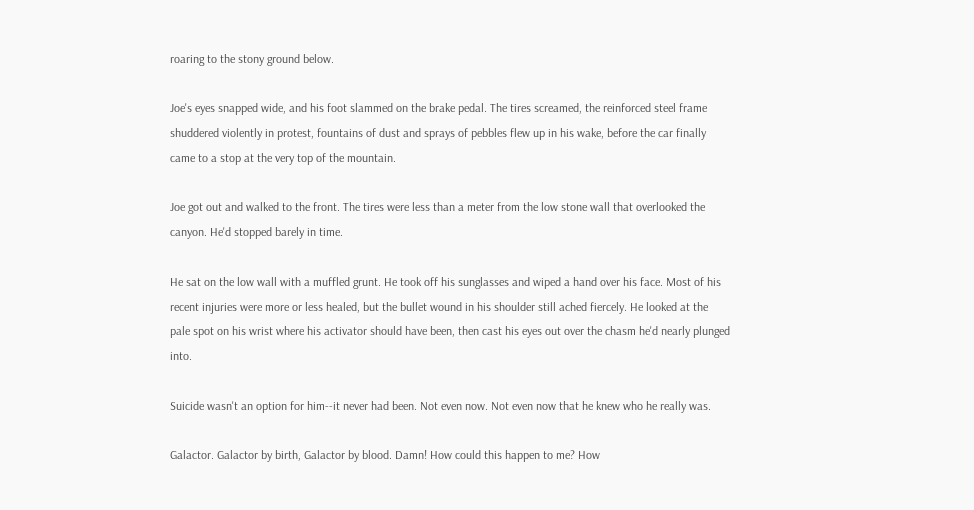roaring to the stony ground below.

Joe's eyes snapped wide, and his foot slammed on the brake pedal. The tires screamed, the reinforced steel frame shuddered violently in protest, fountains of dust and sprays of pebbles flew up in his wake, before the car finally came to a stop at the very top of the mountain.

Joe got out and walked to the front. The tires were less than a meter from the low stone wall that overlooked the canyon. He'd stopped barely in time.

He sat on the low wall with a muffled grunt. He took off his sunglasses and wiped a hand over his face. Most of his recent injuries were more or less healed, but the bullet wound in his shoulder still ached fiercely. He looked at the pale spot on his wrist where his activator should have been, then cast his eyes out over the chasm he'd nearly plunged into.

Suicide wasn't an option for him--it never had been. Not even now. Not even now that he knew who he really was.

Galactor. Galactor by birth, Galactor by blood. Damn! How could this happen to me? How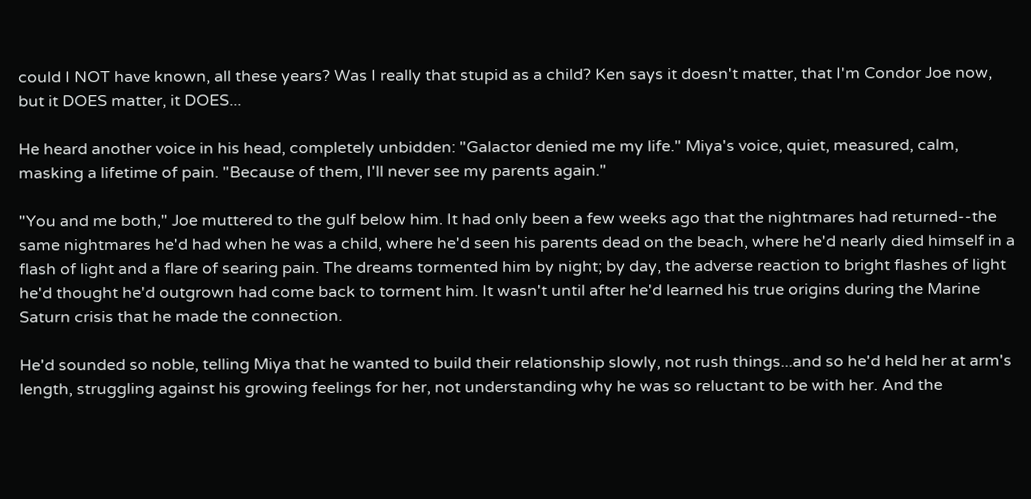could I NOT have known, all these years? Was I really that stupid as a child? Ken says it doesn't matter, that I'm Condor Joe now, but it DOES matter, it DOES...

He heard another voice in his head, completely unbidden: "Galactor denied me my life." Miya's voice, quiet, measured, calm, masking a lifetime of pain. "Because of them, I'll never see my parents again."

"You and me both," Joe muttered to the gulf below him. It had only been a few weeks ago that the nightmares had returned--the same nightmares he'd had when he was a child, where he'd seen his parents dead on the beach, where he'd nearly died himself in a flash of light and a flare of searing pain. The dreams tormented him by night; by day, the adverse reaction to bright flashes of light he'd thought he'd outgrown had come back to torment him. It wasn't until after he'd learned his true origins during the Marine Saturn crisis that he made the connection.

He'd sounded so noble, telling Miya that he wanted to build their relationship slowly, not rush things...and so he'd held her at arm's length, struggling against his growing feelings for her, not understanding why he was so reluctant to be with her. And the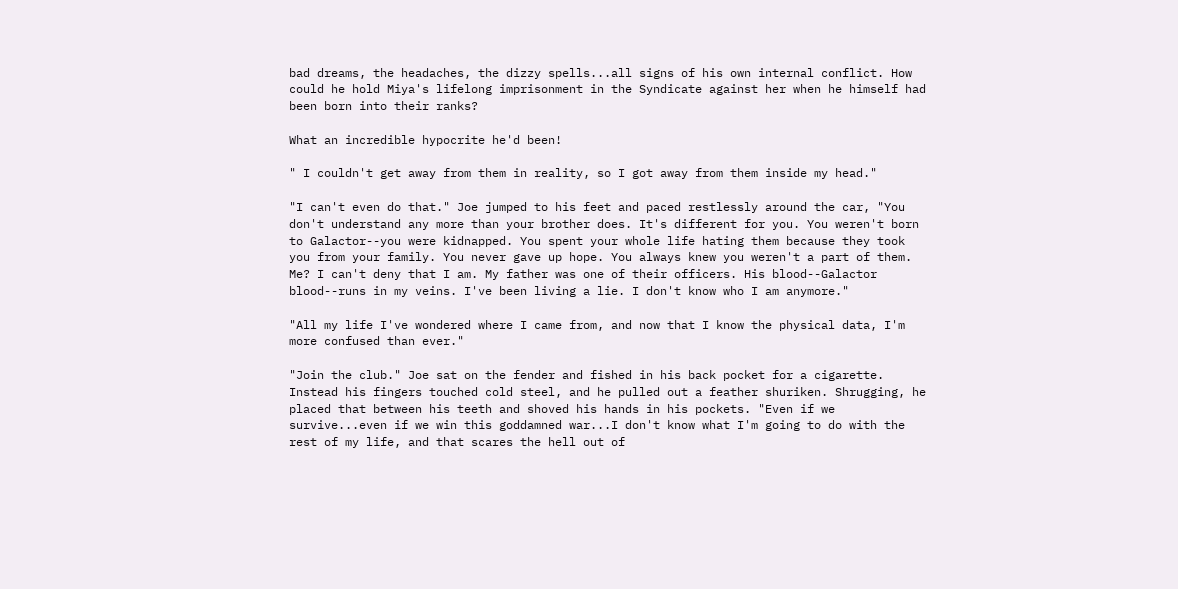bad dreams, the headaches, the dizzy spells...all signs of his own internal conflict. How could he hold Miya's lifelong imprisonment in the Syndicate against her when he himself had been born into their ranks?

What an incredible hypocrite he'd been!

" I couldn't get away from them in reality, so I got away from them inside my head."

"I can't even do that." Joe jumped to his feet and paced restlessly around the car, "You don't understand any more than your brother does. It's different for you. You weren't born to Galactor--you were kidnapped. You spent your whole life hating them because they took you from your family. You never gave up hope. You always knew you weren't a part of them. Me? I can't deny that I am. My father was one of their officers. His blood--Galactor blood--runs in my veins. I've been living a lie. I don't know who I am anymore."

"All my life I've wondered where I came from, and now that I know the physical data, I'm more confused than ever."

"Join the club." Joe sat on the fender and fished in his back pocket for a cigarette. Instead his fingers touched cold steel, and he pulled out a feather shuriken. Shrugging, he placed that between his teeth and shoved his hands in his pockets. "Even if we survive...even if we win this goddamned war...I don't know what I'm going to do with the rest of my life, and that scares the hell out of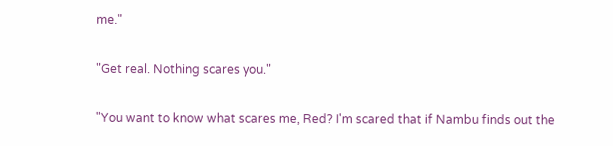me."

"Get real. Nothing scares you."

"You want to know what scares me, Red? I'm scared that if Nambu finds out the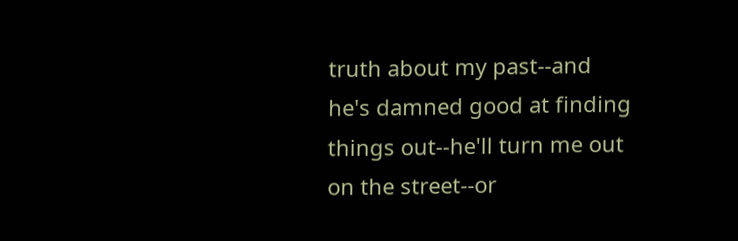truth about my past--and he's damned good at finding things out--he'll turn me out on the street--or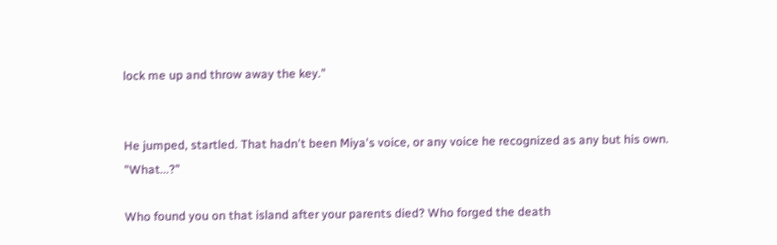lock me up and throw away the key."


He jumped, startled. That hadn't been Miya's voice, or any voice he recognized as any but his own. "What...?"

Who found you on that island after your parents died? Who forged the death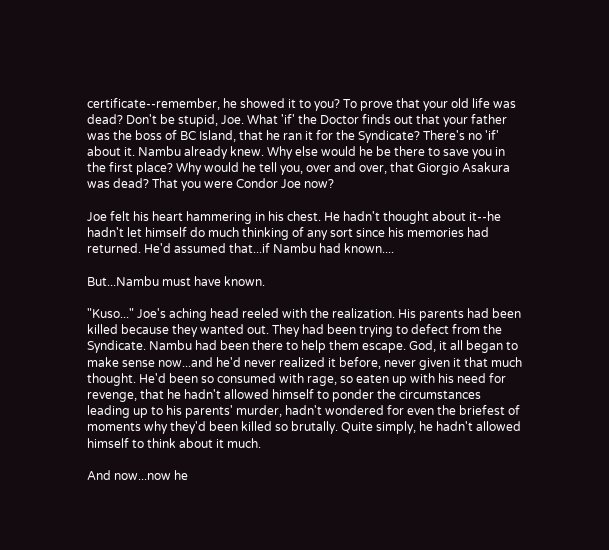certificate--remember, he showed it to you? To prove that your old life was dead? Don't be stupid, Joe. What 'if' the Doctor finds out that your father was the boss of BC Island, that he ran it for the Syndicate? There's no 'if' about it. Nambu already knew. Why else would he be there to save you in the first place? Why would he tell you, over and over, that Giorgio Asakura was dead? That you were Condor Joe now?

Joe felt his heart hammering in his chest. He hadn't thought about it--he hadn't let himself do much thinking of any sort since his memories had returned. He'd assumed that...if Nambu had known....

But...Nambu must have known.

"Kuso..." Joe's aching head reeled with the realization. His parents had been killed because they wanted out. They had been trying to defect from the Syndicate. Nambu had been there to help them escape. God, it all began to make sense now...and he'd never realized it before, never given it that much thought. He'd been so consumed with rage, so eaten up with his need for revenge, that he hadn't allowed himself to ponder the circumstances leading up to his parents' murder, hadn't wondered for even the briefest of moments why they'd been killed so brutally. Quite simply, he hadn't allowed himself to think about it much.

And now...now he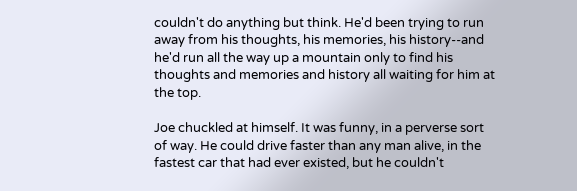couldn't do anything but think. He'd been trying to run away from his thoughts, his memories, his history--and he'd run all the way up a mountain only to find his thoughts and memories and history all waiting for him at the top.

Joe chuckled at himself. It was funny, in a perverse sort of way. He could drive faster than any man alive, in the fastest car that had ever existed, but he couldn't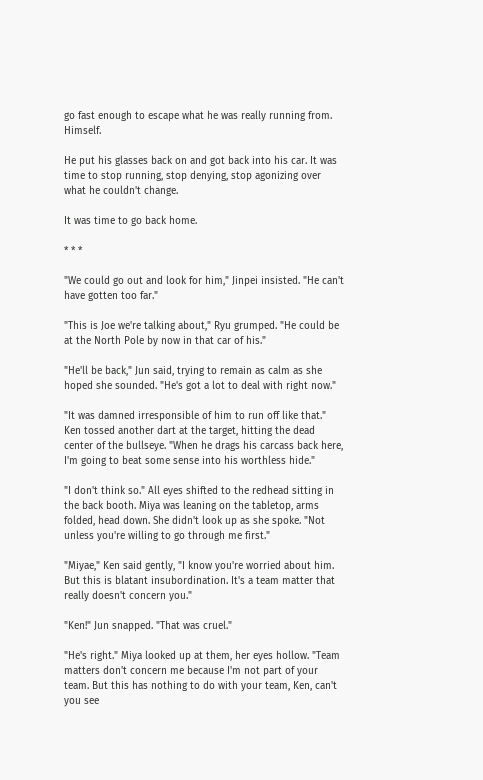go fast enough to escape what he was really running from. Himself.

He put his glasses back on and got back into his car. It was time to stop running, stop denying, stop agonizing over what he couldn't change.

It was time to go back home.

* * *

"We could go out and look for him," Jinpei insisted. "He can't have gotten too far."

"This is Joe we're talking about," Ryu grumped. "He could be at the North Pole by now in that car of his."

"He'll be back," Jun said, trying to remain as calm as she hoped she sounded. "He's got a lot to deal with right now."

"It was damned irresponsible of him to run off like that." Ken tossed another dart at the target, hitting the dead center of the bullseye. "When he drags his carcass back here, I'm going to beat some sense into his worthless hide."

"I don't think so." All eyes shifted to the redhead sitting in the back booth. Miya was leaning on the tabletop, arms folded, head down. She didn't look up as she spoke. "Not unless you're willing to go through me first."

"Miyae," Ken said gently, "I know you're worried about him. But this is blatant insubordination. It's a team matter that really doesn't concern you."

"Ken!" Jun snapped. "That was cruel."

"He's right." Miya looked up at them, her eyes hollow. "Team matters don't concern me because I'm not part of your team. But this has nothing to do with your team, Ken, can't you see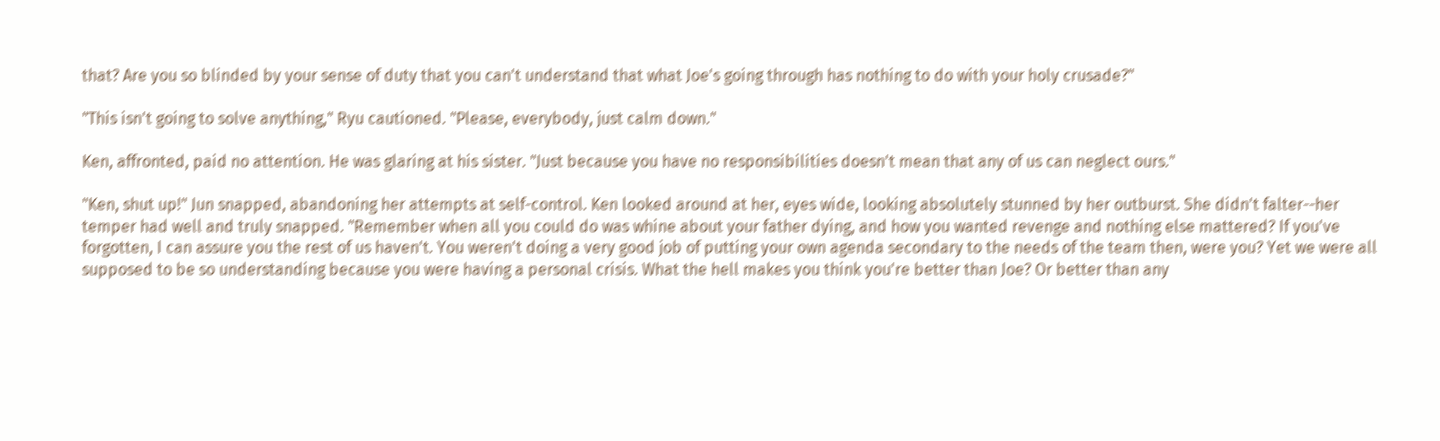that? Are you so blinded by your sense of duty that you can't understand that what Joe's going through has nothing to do with your holy crusade?"

"This isn't going to solve anything," Ryu cautioned. "Please, everybody, just calm down."

Ken, affronted, paid no attention. He was glaring at his sister. "Just because you have no responsibilities doesn't mean that any of us can neglect ours."

"Ken, shut up!" Jun snapped, abandoning her attempts at self-control. Ken looked around at her, eyes wide, looking absolutely stunned by her outburst. She didn't falter--her temper had well and truly snapped. "Remember when all you could do was whine about your father dying, and how you wanted revenge and nothing else mattered? If you've forgotten, I can assure you the rest of us haven't. You weren't doing a very good job of putting your own agenda secondary to the needs of the team then, were you? Yet we were all supposed to be so understanding because you were having a personal crisis. What the hell makes you think you're better than Joe? Or better than any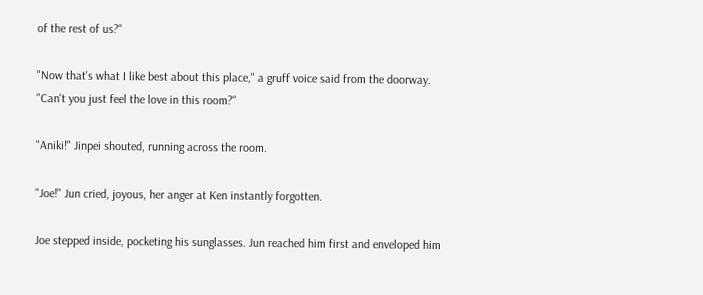of the rest of us?"

"Now that's what I like best about this place," a gruff voice said from the doorway. "Can't you just feel the love in this room?"

"Aniki!" Jinpei shouted, running across the room.

"Joe!" Jun cried, joyous, her anger at Ken instantly forgotten.

Joe stepped inside, pocketing his sunglasses. Jun reached him first and enveloped him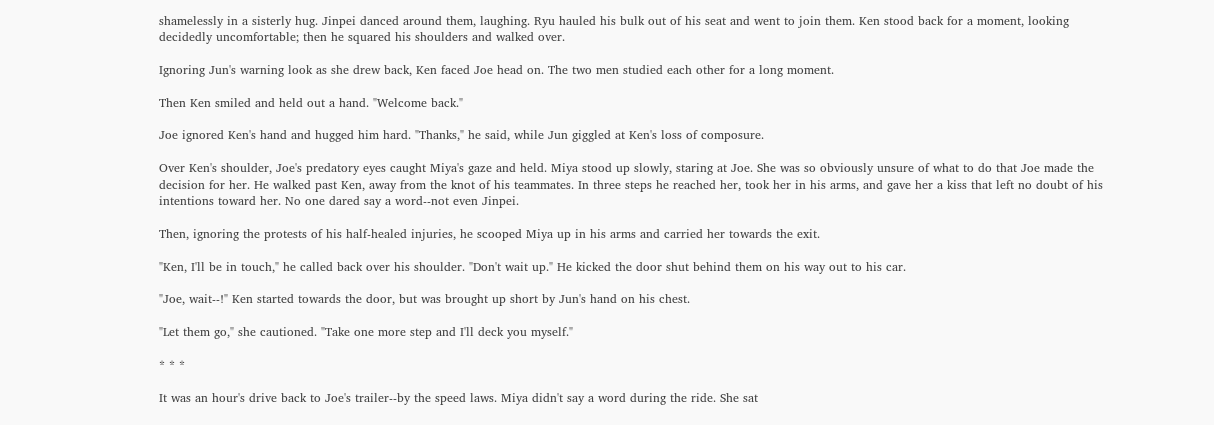shamelessly in a sisterly hug. Jinpei danced around them, laughing. Ryu hauled his bulk out of his seat and went to join them. Ken stood back for a moment, looking decidedly uncomfortable; then he squared his shoulders and walked over.

Ignoring Jun's warning look as she drew back, Ken faced Joe head on. The two men studied each other for a long moment.

Then Ken smiled and held out a hand. "Welcome back."

Joe ignored Ken's hand and hugged him hard. "Thanks," he said, while Jun giggled at Ken's loss of composure.

Over Ken's shoulder, Joe's predatory eyes caught Miya's gaze and held. Miya stood up slowly, staring at Joe. She was so obviously unsure of what to do that Joe made the decision for her. He walked past Ken, away from the knot of his teammates. In three steps he reached her, took her in his arms, and gave her a kiss that left no doubt of his intentions toward her. No one dared say a word--not even Jinpei.

Then, ignoring the protests of his half-healed injuries, he scooped Miya up in his arms and carried her towards the exit.

"Ken, I'll be in touch," he called back over his shoulder. "Don't wait up." He kicked the door shut behind them on his way out to his car.

"Joe, wait--!" Ken started towards the door, but was brought up short by Jun's hand on his chest.

"Let them go," she cautioned. "Take one more step and I'll deck you myself."

* * *

It was an hour's drive back to Joe's trailer--by the speed laws. Miya didn't say a word during the ride. She sat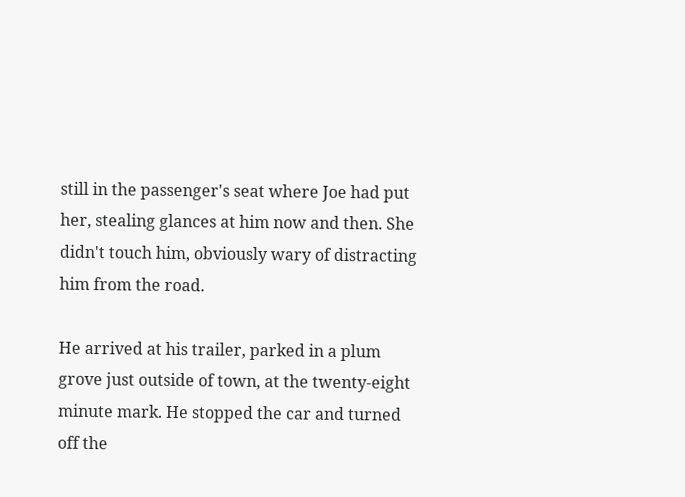still in the passenger's seat where Joe had put her, stealing glances at him now and then. She didn't touch him, obviously wary of distracting him from the road.

He arrived at his trailer, parked in a plum grove just outside of town, at the twenty-eight minute mark. He stopped the car and turned off the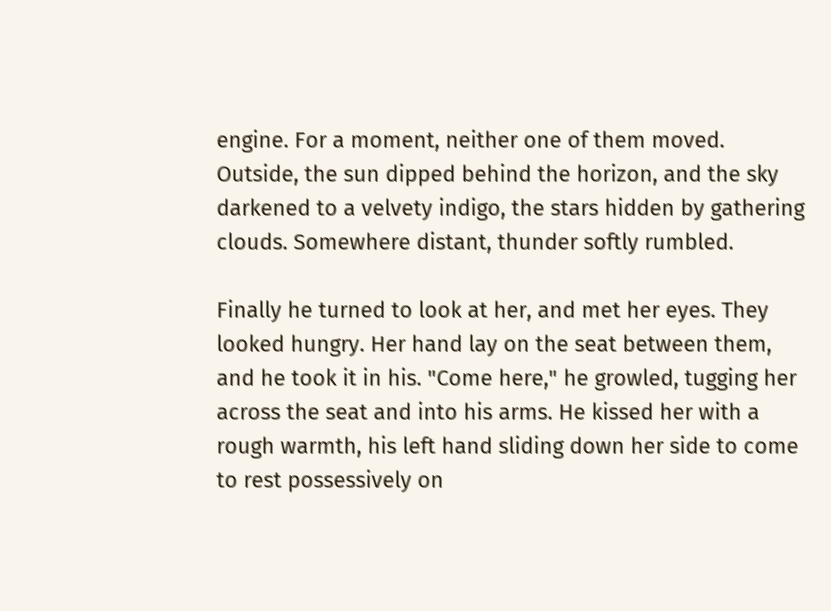engine. For a moment, neither one of them moved. Outside, the sun dipped behind the horizon, and the sky darkened to a velvety indigo, the stars hidden by gathering clouds. Somewhere distant, thunder softly rumbled.

Finally he turned to look at her, and met her eyes. They looked hungry. Her hand lay on the seat between them, and he took it in his. "Come here," he growled, tugging her across the seat and into his arms. He kissed her with a rough warmth, his left hand sliding down her side to come to rest possessively on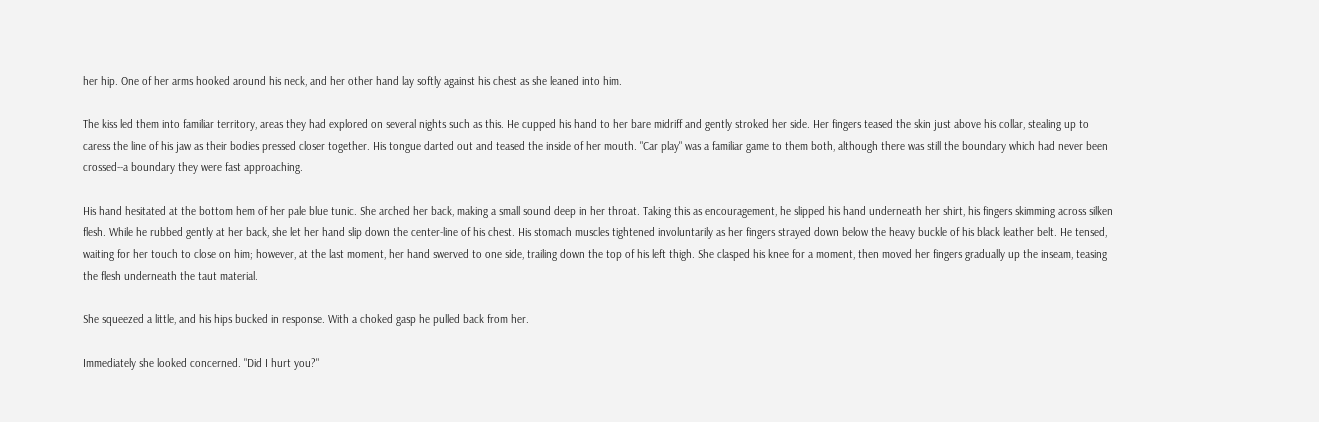her hip. One of her arms hooked around his neck, and her other hand lay softly against his chest as she leaned into him.

The kiss led them into familiar territory, areas they had explored on several nights such as this. He cupped his hand to her bare midriff and gently stroked her side. Her fingers teased the skin just above his collar, stealing up to caress the line of his jaw as their bodies pressed closer together. His tongue darted out and teased the inside of her mouth. "Car play" was a familiar game to them both, although there was still the boundary which had never been crossed--a boundary they were fast approaching.

His hand hesitated at the bottom hem of her pale blue tunic. She arched her back, making a small sound deep in her throat. Taking this as encouragement, he slipped his hand underneath her shirt, his fingers skimming across silken flesh. While he rubbed gently at her back, she let her hand slip down the center-line of his chest. His stomach muscles tightened involuntarily as her fingers strayed down below the heavy buckle of his black leather belt. He tensed, waiting for her touch to close on him; however, at the last moment, her hand swerved to one side, trailing down the top of his left thigh. She clasped his knee for a moment, then moved her fingers gradually up the inseam, teasing the flesh underneath the taut material.

She squeezed a little, and his hips bucked in response. With a choked gasp he pulled back from her.

Immediately she looked concerned. "Did I hurt you?"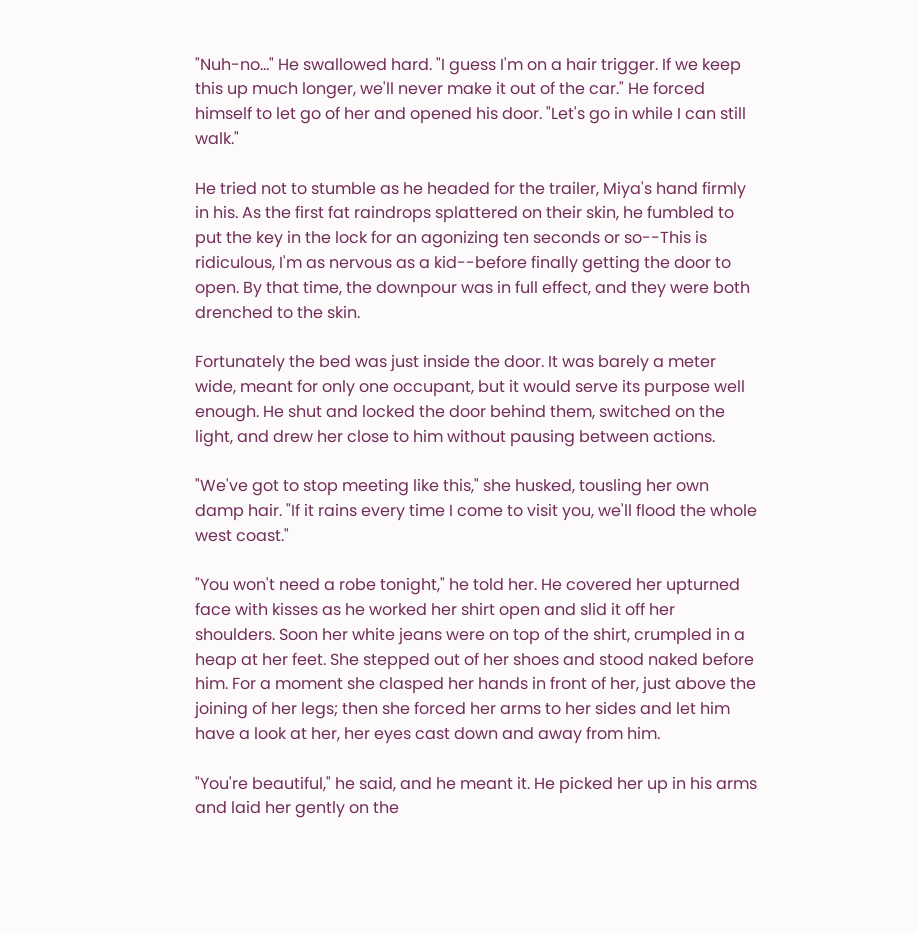"Nuh-no..." He swallowed hard. "I guess I'm on a hair trigger. If we keep this up much longer, we'll never make it out of the car." He forced himself to let go of her and opened his door. "Let's go in while I can still walk."

He tried not to stumble as he headed for the trailer, Miya's hand firmly in his. As the first fat raindrops splattered on their skin, he fumbled to put the key in the lock for an agonizing ten seconds or so--This is ridiculous, I'm as nervous as a kid--before finally getting the door to open. By that time, the downpour was in full effect, and they were both drenched to the skin.

Fortunately the bed was just inside the door. It was barely a meter wide, meant for only one occupant, but it would serve its purpose well enough. He shut and locked the door behind them, switched on the light, and drew her close to him without pausing between actions.

"We've got to stop meeting like this," she husked, tousling her own damp hair. "If it rains every time I come to visit you, we'll flood the whole west coast."

"You won't need a robe tonight," he told her. He covered her upturned face with kisses as he worked her shirt open and slid it off her shoulders. Soon her white jeans were on top of the shirt, crumpled in a heap at her feet. She stepped out of her shoes and stood naked before him. For a moment she clasped her hands in front of her, just above the joining of her legs; then she forced her arms to her sides and let him have a look at her, her eyes cast down and away from him.

"You're beautiful," he said, and he meant it. He picked her up in his arms and laid her gently on the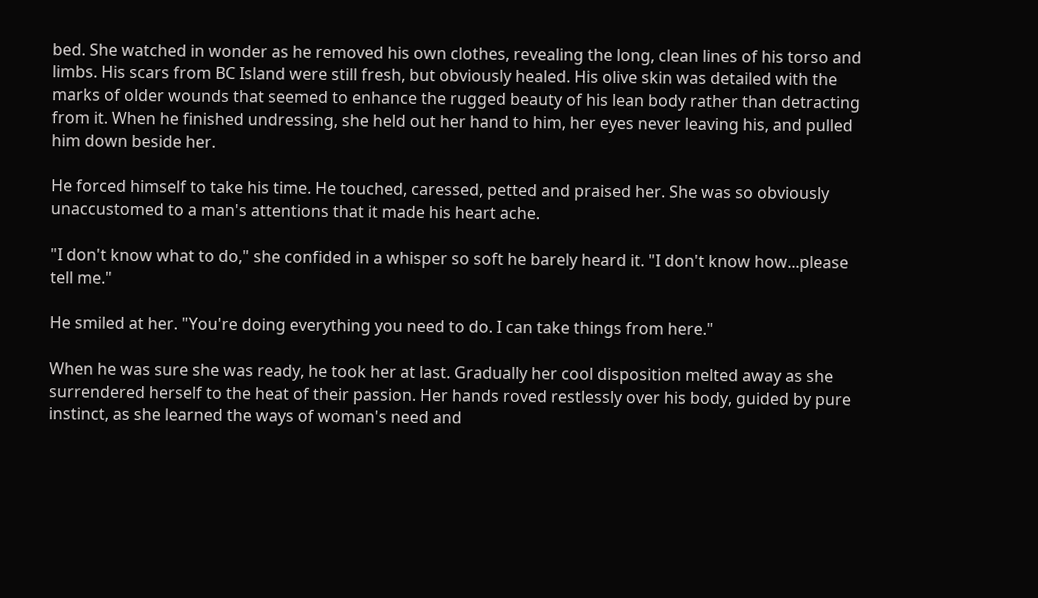bed. She watched in wonder as he removed his own clothes, revealing the long, clean lines of his torso and limbs. His scars from BC Island were still fresh, but obviously healed. His olive skin was detailed with the marks of older wounds that seemed to enhance the rugged beauty of his lean body rather than detracting from it. When he finished undressing, she held out her hand to him, her eyes never leaving his, and pulled him down beside her.

He forced himself to take his time. He touched, caressed, petted and praised her. She was so obviously unaccustomed to a man's attentions that it made his heart ache.

"I don't know what to do," she confided in a whisper so soft he barely heard it. "I don't know how...please tell me."

He smiled at her. "You're doing everything you need to do. I can take things from here."

When he was sure she was ready, he took her at last. Gradually her cool disposition melted away as she surrendered herself to the heat of their passion. Her hands roved restlessly over his body, guided by pure instinct, as she learned the ways of woman's need and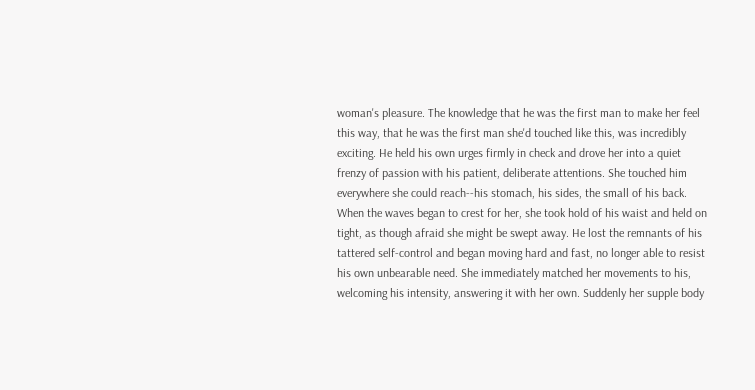woman's pleasure. The knowledge that he was the first man to make her feel this way, that he was the first man she'd touched like this, was incredibly exciting. He held his own urges firmly in check and drove her into a quiet frenzy of passion with his patient, deliberate attentions. She touched him everywhere she could reach--his stomach, his sides, the small of his back. When the waves began to crest for her, she took hold of his waist and held on tight, as though afraid she might be swept away. He lost the remnants of his tattered self-control and began moving hard and fast, no longer able to resist his own unbearable need. She immediately matched her movements to his, welcoming his intensity, answering it with her own. Suddenly her supple body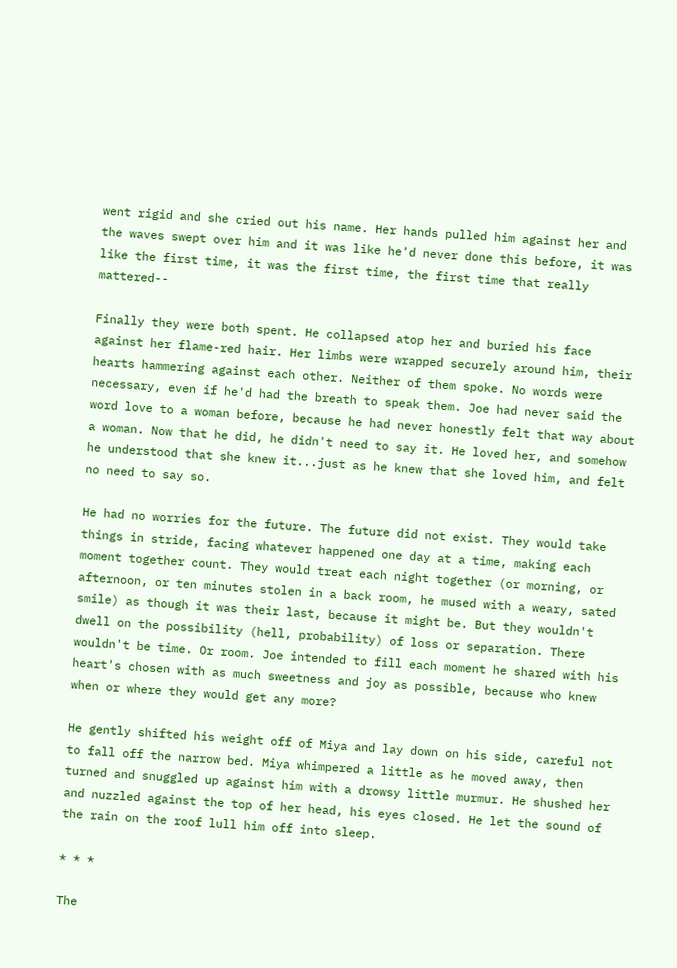went rigid and she cried out his name. Her hands pulled him against her and the waves swept over him and it was like he'd never done this before, it was like the first time, it was the first time, the first time that really mattered--

Finally they were both spent. He collapsed atop her and buried his face against her flame-red hair. Her limbs were wrapped securely around him, their hearts hammering against each other. Neither of them spoke. No words were necessary, even if he'd had the breath to speak them. Joe had never said the word love to a woman before, because he had never honestly felt that way about a woman. Now that he did, he didn't need to say it. He loved her, and somehow he understood that she knew it...just as he knew that she loved him, and felt no need to say so.

He had no worries for the future. The future did not exist. They would take things in stride, facing whatever happened one day at a time, making each moment together count. They would treat each night together (or morning, or afternoon, or ten minutes stolen in a back room, he mused with a weary, sated smile) as though it was their last, because it might be. But they wouldn't dwell on the possibility (hell, probability) of loss or separation. There wouldn't be time. Or room. Joe intended to fill each moment he shared with his heart's chosen with as much sweetness and joy as possible, because who knew when or where they would get any more?

He gently shifted his weight off of Miya and lay down on his side, careful not to fall off the narrow bed. Miya whimpered a little as he moved away, then turned and snuggled up against him with a drowsy little murmur. He shushed her and nuzzled against the top of her head, his eyes closed. He let the sound of the rain on the roof lull him off into sleep.

* * *

The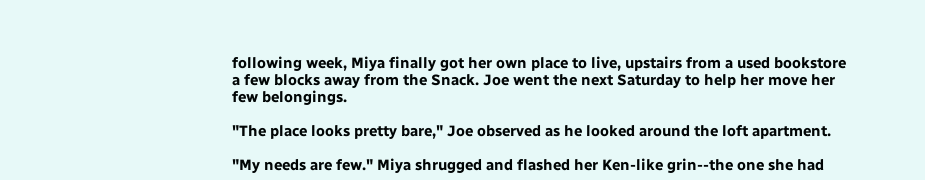following week, Miya finally got her own place to live, upstairs from a used bookstore a few blocks away from the Snack. Joe went the next Saturday to help her move her few belongings.

"The place looks pretty bare," Joe observed as he looked around the loft apartment.

"My needs are few." Miya shrugged and flashed her Ken-like grin--the one she had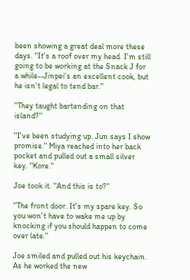been showing a great deal more these days. "It's a roof over my head. I'm still going to be working at the Snack J for a while--Jinpei's an excellent cook, but he isn't legal to tend bar."

"They taught bartending on that island?"

"I've been studying up. Jun says I show promise." Miya reached into her back pocket and pulled out a small silver key. "Kore."

Joe took it. "And this is to?"

"The front door. It's my spare key. So you won't have to wake me up by knocking if you should happen to come over late."

Joe smiled and pulled out his keychain. As he worked the new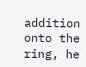addition onto the ring, he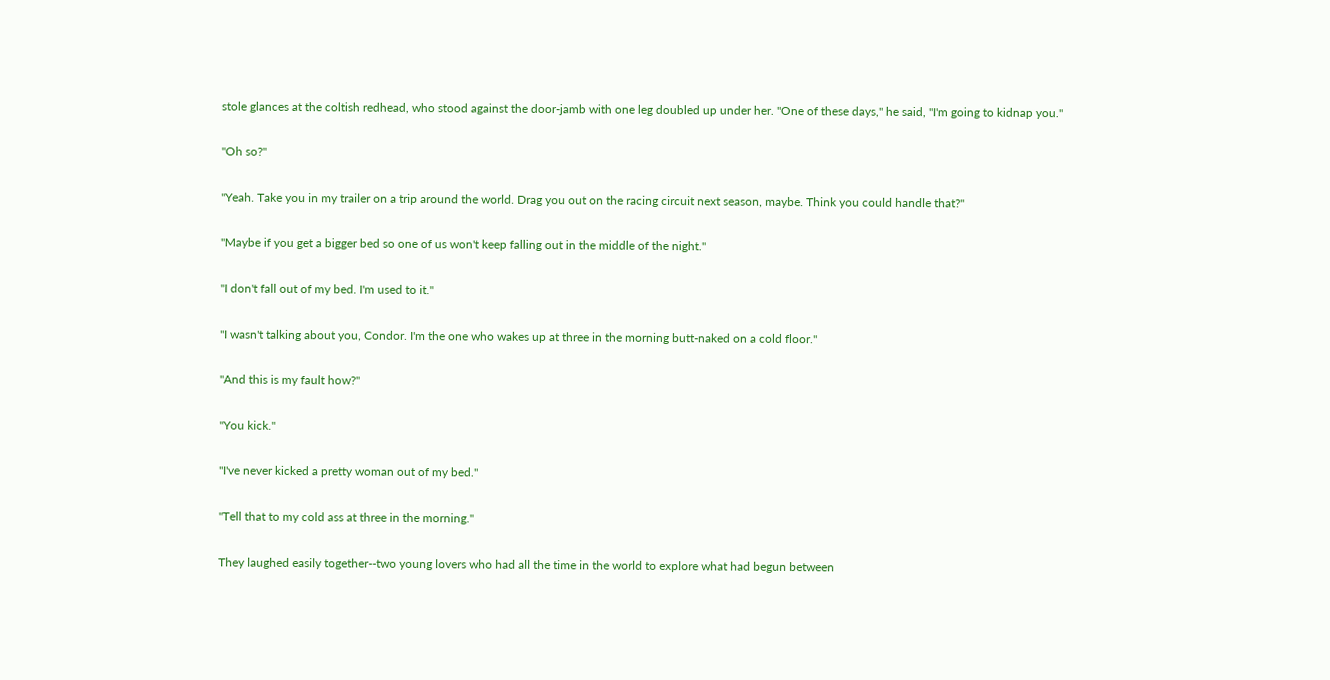stole glances at the coltish redhead, who stood against the door-jamb with one leg doubled up under her. "One of these days," he said, "I'm going to kidnap you."

"Oh so?"

"Yeah. Take you in my trailer on a trip around the world. Drag you out on the racing circuit next season, maybe. Think you could handle that?"

"Maybe if you get a bigger bed so one of us won't keep falling out in the middle of the night."

"I don't fall out of my bed. I'm used to it."

"I wasn't talking about you, Condor. I'm the one who wakes up at three in the morning butt-naked on a cold floor."

"And this is my fault how?"

"You kick."

"I've never kicked a pretty woman out of my bed."

"Tell that to my cold ass at three in the morning."

They laughed easily together--two young lovers who had all the time in the world to explore what had begun between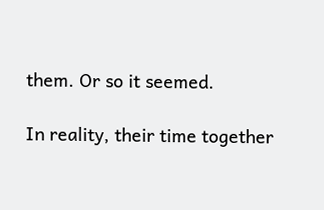them. Or so it seemed.

In reality, their time together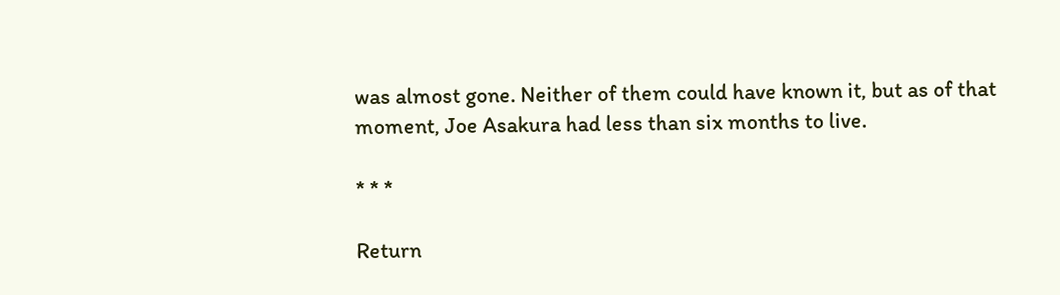was almost gone. Neither of them could have known it, but as of that moment, Joe Asakura had less than six months to live.

* * *

Return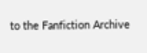to the Fanfiction Archive